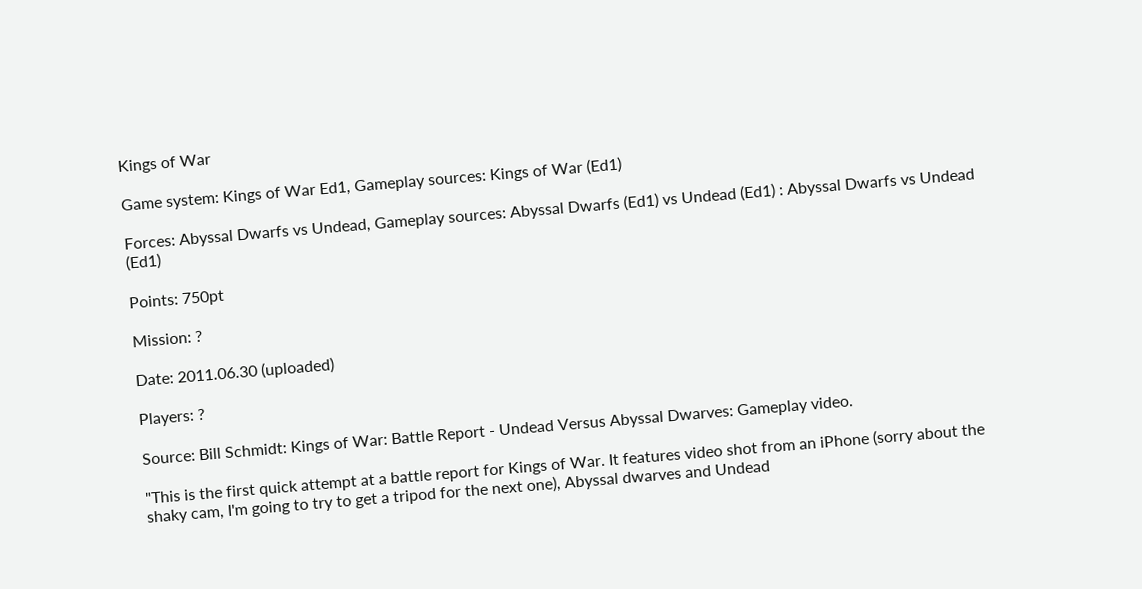Kings of War

Game system: Kings of War Ed1, Gameplay sources: Kings of War (Ed1)

Forces: Abyssal Dwarfs vs Undead, Gameplay sources: Abyssal Dwarfs (Ed1) vs Undead (Ed1) : Abyssal Dwarfs vs Undead (Ed1)

Points: 750pt

Mission: ?

Date: 2011.06.30 (uploaded)

Players: ?

Source: Bill Schmidt: Kings of War: Battle Report - Undead Versus Abyssal Dwarves: Gameplay video.

"This is the first quick attempt at a battle report for Kings of War. It features video shot from an iPhone (sorry about the shaky cam, I'm going to try to get a tripod for the next one), Abyssal dwarves and Undead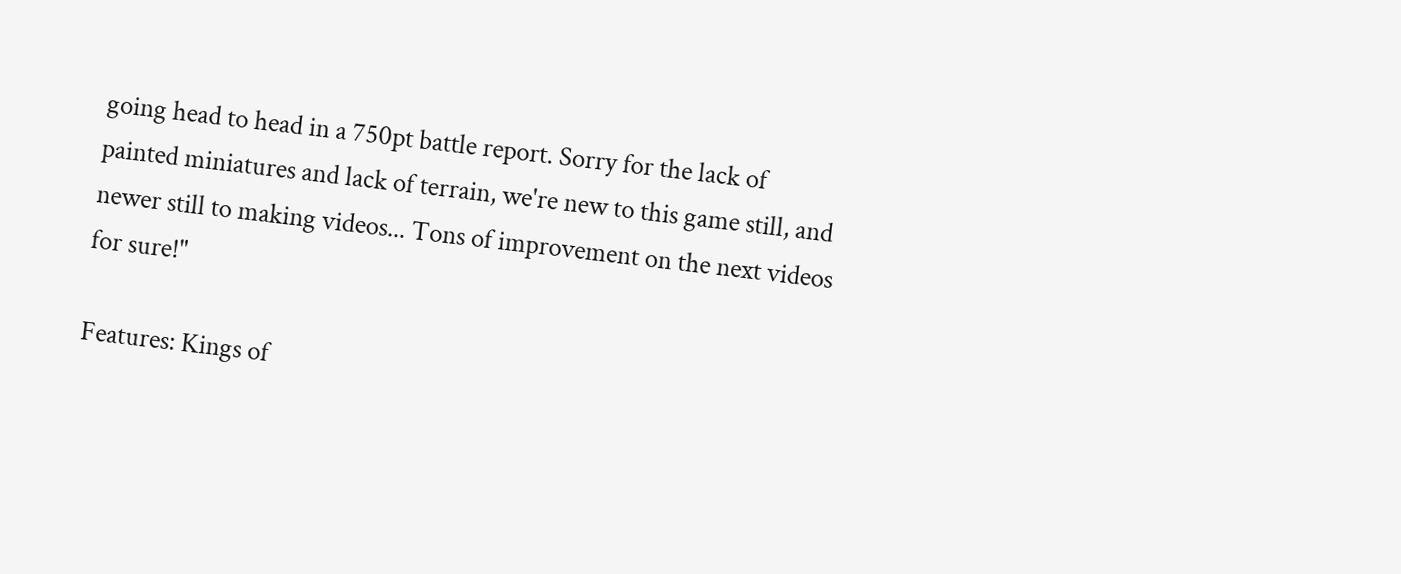going head to head in a 750pt battle report. Sorry for the lack of painted miniatures and lack of terrain, we're new to this game still, and newer still to making videos... Tons of improvement on the next videos for sure!"

Features: Kings of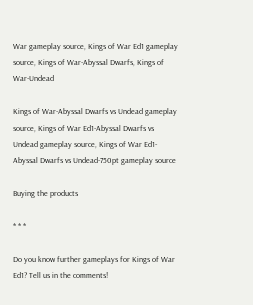War gameplay source, Kings of War Ed1 gameplay source, Kings of War-Abyssal Dwarfs, Kings of War-Undead

Kings of War-Abyssal Dwarfs vs Undead gameplay source, Kings of War Ed1-Abyssal Dwarfs vs Undead gameplay source, Kings of War Ed1-Abyssal Dwarfs vs Undead-750pt gameplay source

Buying the products

* * *

Do you know further gameplays for Kings of War Ed1? Tell us in the comments!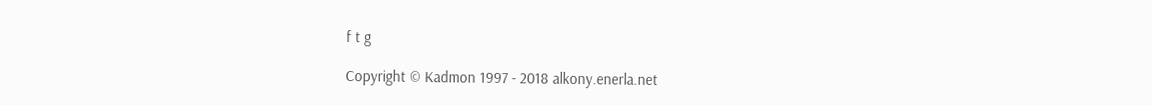f t g

Copyright © Kadmon 1997 - 2018 alkony.enerla.net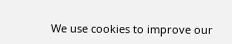We use cookies to improve our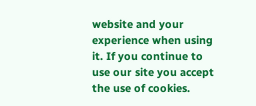website and your experience when using it. If you continue to use our site you accept the use of cookies.